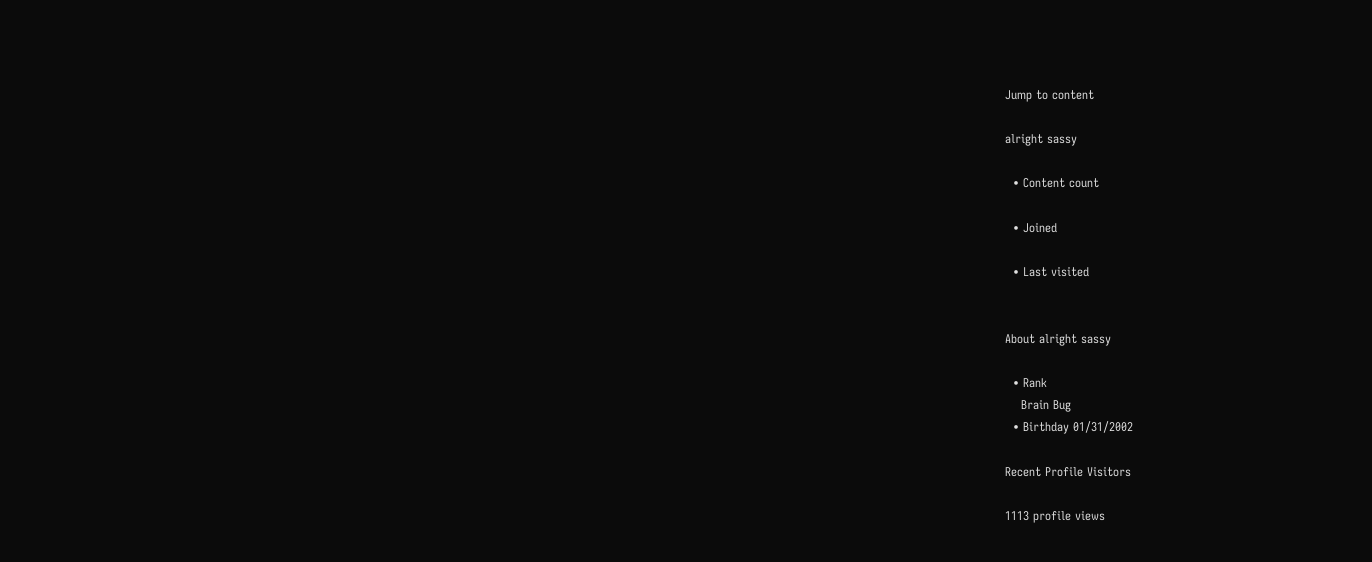Jump to content

alright sassy

  • Content count

  • Joined

  • Last visited


About alright sassy

  • Rank
    Brain Bug
  • Birthday 01/31/2002

Recent Profile Visitors

1113 profile views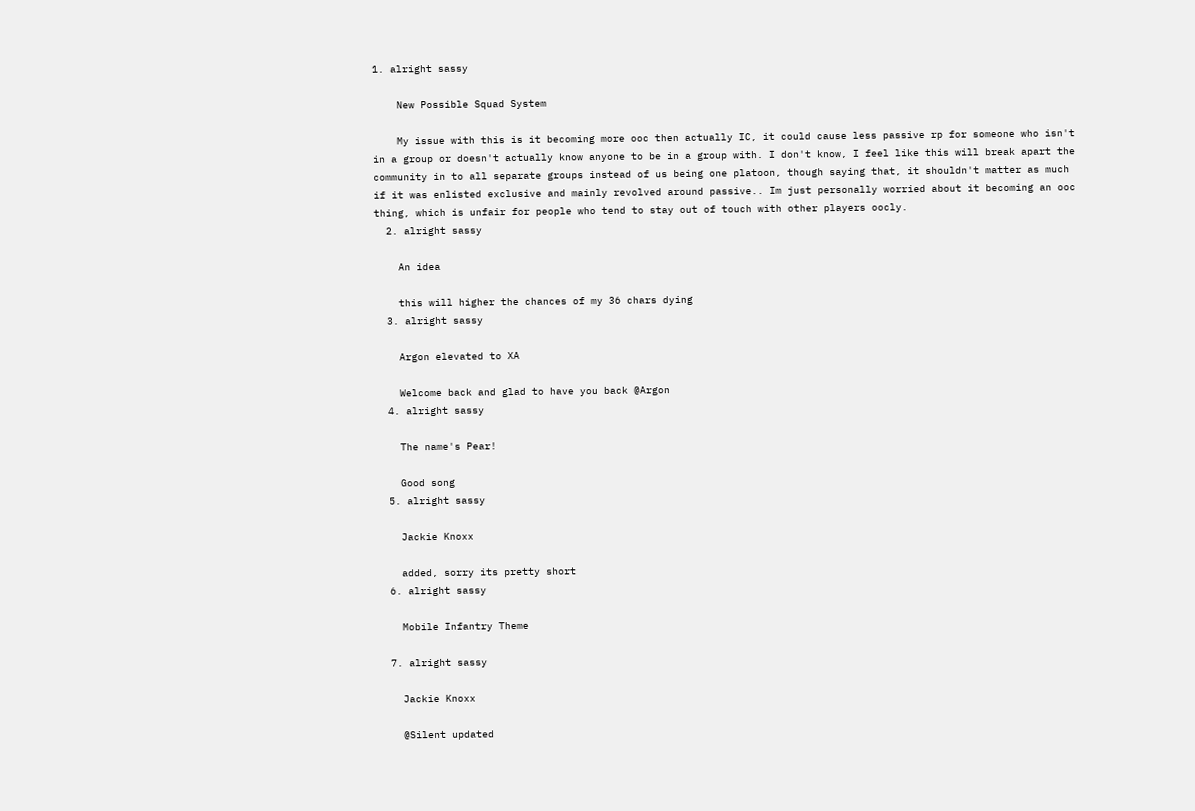1. alright sassy

    New Possible Squad System

    My issue with this is it becoming more ooc then actually IC, it could cause less passive rp for someone who isn't in a group or doesn't actually know anyone to be in a group with. I don't know, I feel like this will break apart the community in to all separate groups instead of us being one platoon, though saying that, it shouldn't matter as much if it was enlisted exclusive and mainly revolved around passive.. Im just personally worried about it becoming an ooc thing, which is unfair for people who tend to stay out of touch with other players oocly.
  2. alright sassy

    An idea

    this will higher the chances of my 36 chars dying
  3. alright sassy

    Argon elevated to XA

    Welcome back and glad to have you back @Argon
  4. alright sassy

    The name's Pear!

    Good song
  5. alright sassy

    Jackie Knoxx

    added, sorry its pretty short
  6. alright sassy

    Mobile Infantry Theme

  7. alright sassy

    Jackie Knoxx

    @Silent updated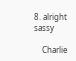8. alright sassy

    Charlie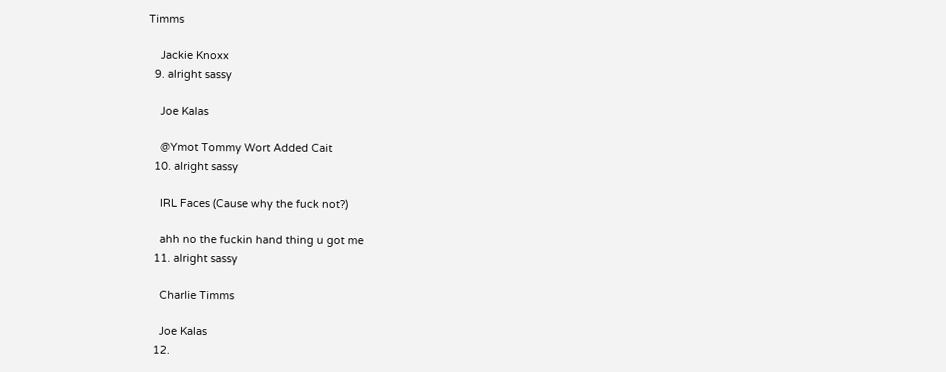Timms

    Jackie Knoxx
  9. alright sassy

    Joe Kalas

    @Ymot Tommy Wort Added Cait
  10. alright sassy

    IRL Faces (Cause why the fuck not?)

    ahh no the fuckin hand thing u got me
  11. alright sassy

    Charlie Timms

    Joe Kalas
  12.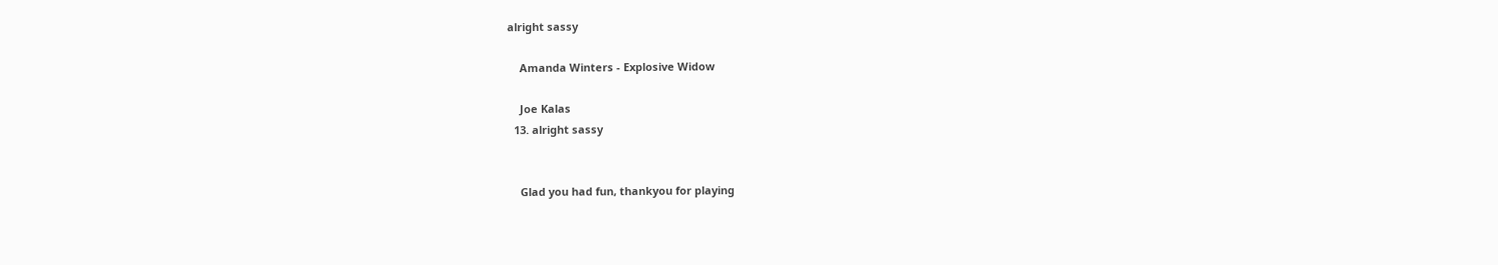alright sassy

    Amanda Winters - Explosive Widow

    Joe Kalas
  13. alright sassy


    Glad you had fun, thankyou for playing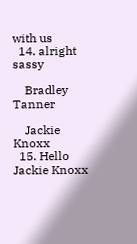with us
  14. alright sassy

    Bradley Tanner

    Jackie Knoxx
  15. Hello Jackie Knoxx